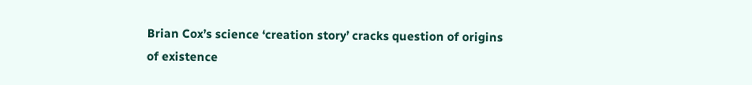Brian Cox’s science ‘creation story’ cracks question of origins of existence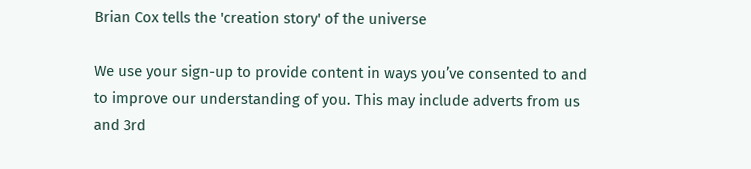Brian Cox tells the 'creation story' of the universe

We use your sign-up to provide content in ways you’ve consented to and to improve our understanding of you. This may include adverts from us and 3rd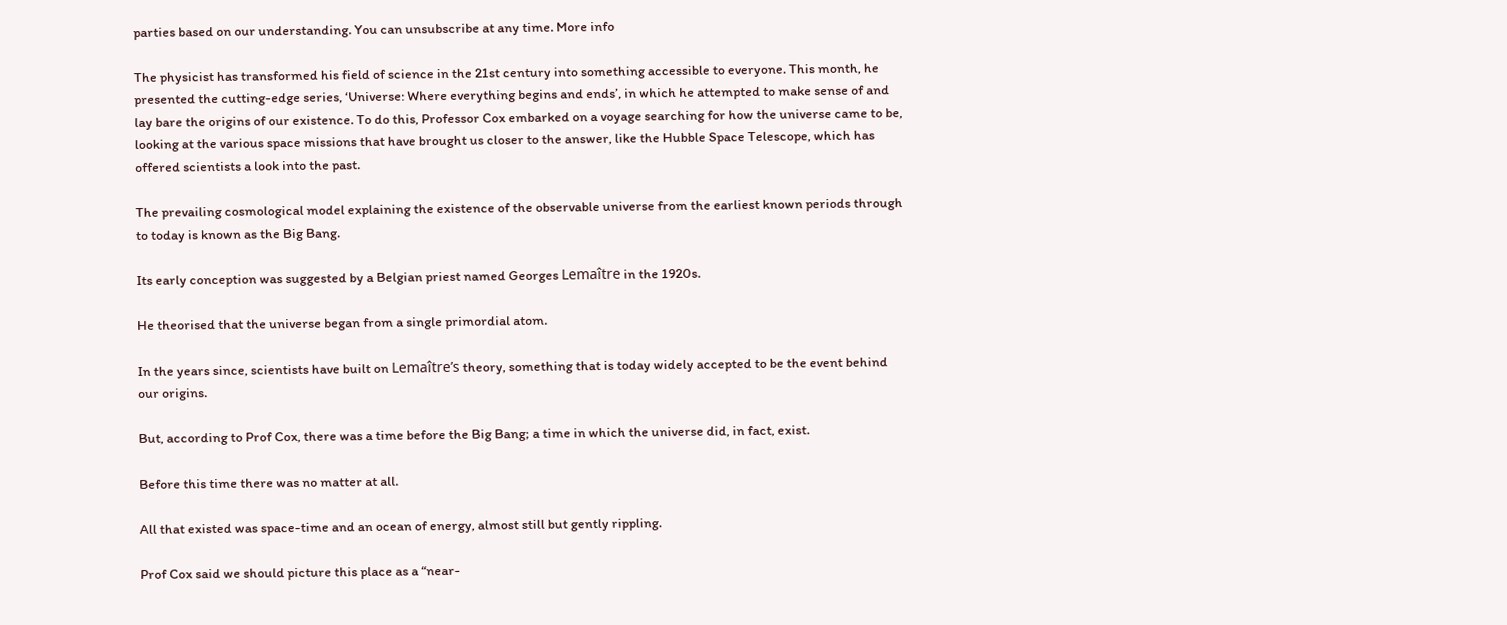parties based on our understanding. You can unsubscribe at any time. More info

The physicist has transformed his field of science in the 21st century into something accessible to everyone. This month, he presented the cutting-edge series, ‘Universe: Where everything begins and ends’, in which he attempted to make sense of and lay bare the origins of our existence. To do this, Professor Cox embarked on a voyage searching for how the universe came to be, looking at the various space missions that have brought us closer to the answer, like the Hubble Space Telescope, which has offered scientists a look into the past.

The prevailing cosmological model explaining the existence of the observable universe from the earliest known periods through to today is known as the Big Bang.

Its early conception was suggested by a Belgian priest named Georges Lemaître in the 1920s.

He theorised that the universe began from a single primordial atom.

In the years since, scientists have built on Lemaître’s theory, something that is today widely accepted to be the event behind our origins.

But, according to Prof Cox, there was a time before the Big Bang; a time in which the universe did, in fact, exist.

Before this time there was no matter at all.

All that existed was space-time and an ocean of energy, almost still but gently rippling.

Prof Cox said we should picture this place as a “near-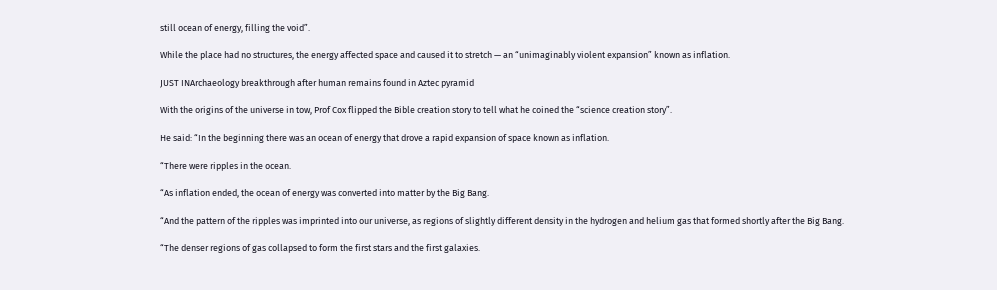still ocean of energy, filling the void”.

While the place had no structures, the energy affected space and caused it to stretch — an “unimaginably violent expansion” known as inflation.

JUST INArchaeology breakthrough after human remains found in Aztec pyramid

With the origins of the universe in tow, Prof Cox flipped the Bible creation story to tell what he coined the “science creation story”.

He said: “In the beginning there was an ocean of energy that drove a rapid expansion of space known as inflation.

“There were ripples in the ocean.

“As inflation ended, the ocean of energy was converted into matter by the Big Bang.

“And the pattern of the ripples was imprinted into our universe, as regions of slightly different density in the hydrogen and helium gas that formed shortly after the Big Bang.

“The denser regions of gas collapsed to form the first stars and the first galaxies.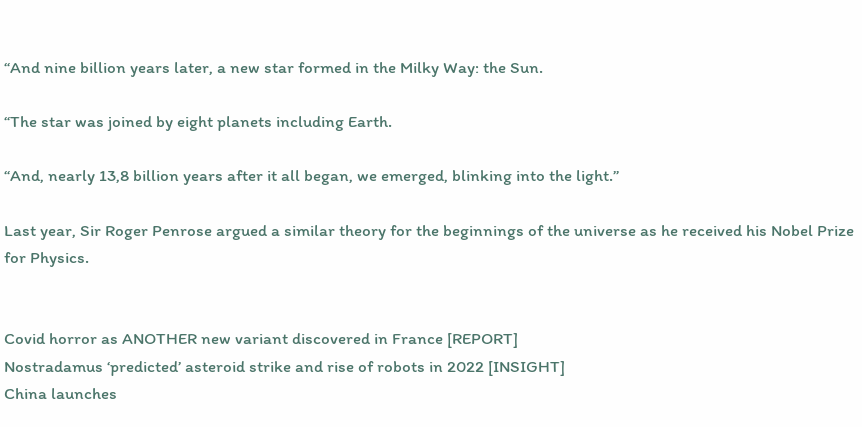“And nine billion years later, a new star formed in the Milky Way: the Sun.

“The star was joined by eight planets including Earth.

“And, nearly 13,8 billion years after it all began, we emerged, blinking into the light.”

Last year, Sir Roger Penrose argued a similar theory for the beginnings of the universe as he received his Nobel Prize for Physics.


Covid horror as ANOTHER new variant discovered in France [REPORT]
Nostradamus ‘predicted’ asteroid strike and rise of robots in 2022 [INSIGHT]
China launches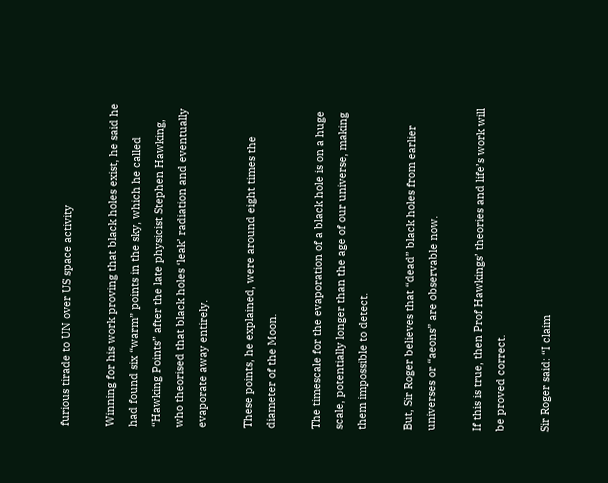furious tirade to UN over US space activity

Winning for his work proving that black holes exist, he said he had found six “warm” points in the sky, which he called “Hawking Points” after the late physicist Stephen Hawking, who theorised that black holes ‘leak’ radiation and eventually evaporate away entirely.

These points, he explained, were around eight times the diameter of the Moon.

The timescale for the evaporation of a black hole is on a huge scale, potentially longer than the age of our universe, making them impossible to detect.

But, Sir Roger believes that “dead” black holes from earlier universes or “aeons” are observable now.

If this is true, then Prof Hawkings’ theories and life’s work will be proved correct.

Sir Roger said: “I claim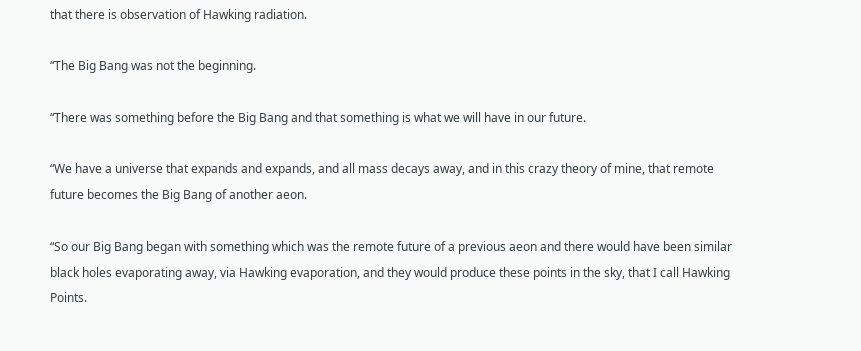that there is observation of Hawking radiation.

“The Big Bang was not the beginning.

“There was something before the Big Bang and that something is what we will have in our future.

“We have a universe that expands and expands, and all mass decays away, and in this crazy theory of mine, that remote future becomes the Big Bang of another aeon.

“So our Big Bang began with something which was the remote future of a previous aeon and there would have been similar black holes evaporating away, via Hawking evaporation, and they would produce these points in the sky, that I call Hawking Points.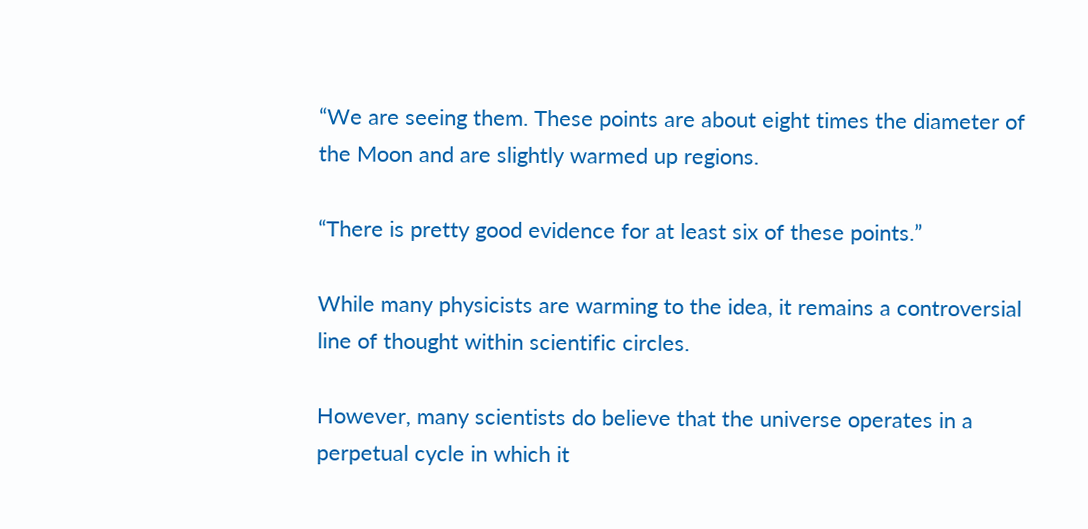“We are seeing them. These points are about eight times the diameter of the Moon and are slightly warmed up regions.

“There is pretty good evidence for at least six of these points.”

While many physicists are warming to the idea, it remains a controversial line of thought within scientific circles.

However, many scientists do believe that the universe operates in a perpetual cycle in which it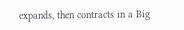expands, then contracts in a Big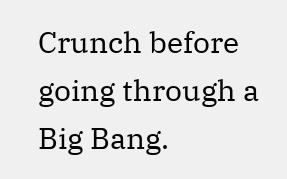Crunch before going through a Big Bang.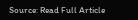Source: Read Full Article